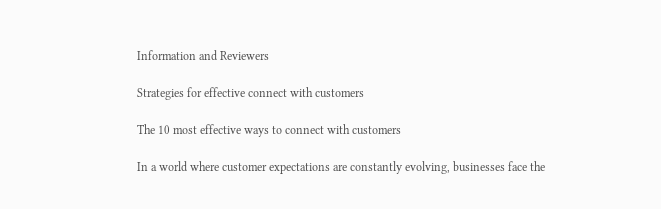Information and Reviewers

Strategies for effective connect with customers

The 10 most effective ways to connect with customers

In a world where customer expectations are constantly evolving, businesses face the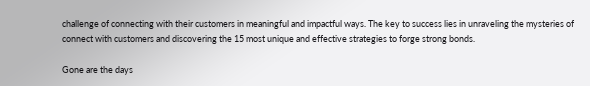challenge of connecting with their customers in meaningful and impactful ways. The key to success lies in unraveling the mysteries of connect with customers and discovering the 15 most unique and effective strategies to forge strong bonds.

Gone are the days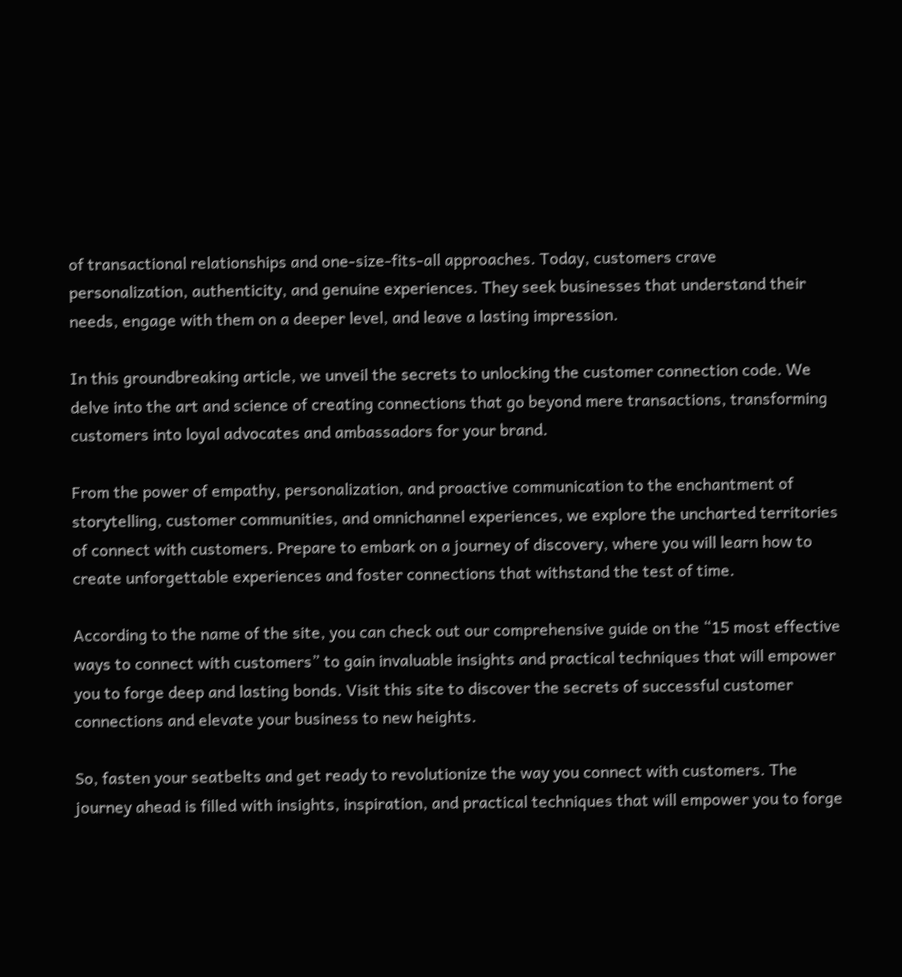of transactional relationships and one-size-fits-all approaches. Today, customers crave personalization, authenticity, and genuine experiences. They seek businesses that understand their needs, engage with them on a deeper level, and leave a lasting impression.

In this groundbreaking article, we unveil the secrets to unlocking the customer connection code. We delve into the art and science of creating connections that go beyond mere transactions, transforming customers into loyal advocates and ambassadors for your brand.

From the power of empathy, personalization, and proactive communication to the enchantment of storytelling, customer communities, and omnichannel experiences, we explore the uncharted territories of connect with customers. Prepare to embark on a journey of discovery, where you will learn how to create unforgettable experiences and foster connections that withstand the test of time.

According to the name of the site, you can check out our comprehensive guide on the “15 most effective ways to connect with customers” to gain invaluable insights and practical techniques that will empower you to forge deep and lasting bonds. Visit this site to discover the secrets of successful customer connections and elevate your business to new heights.

So, fasten your seatbelts and get ready to revolutionize the way you connect with customers. The journey ahead is filled with insights, inspiration, and practical techniques that will empower you to forge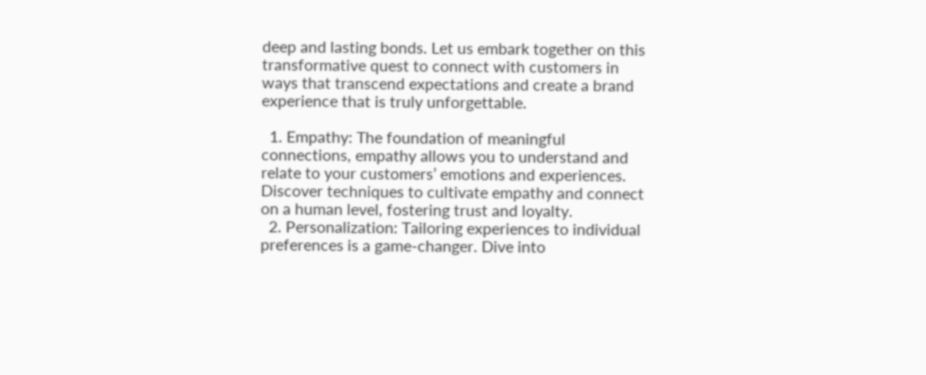deep and lasting bonds. Let us embark together on this transformative quest to connect with customers in ways that transcend expectations and create a brand experience that is truly unforgettable.

  1. Empathy: The foundation of meaningful connections, empathy allows you to understand and relate to your customers’ emotions and experiences. Discover techniques to cultivate empathy and connect on a human level, fostering trust and loyalty.
  2. Personalization: Tailoring experiences to individual preferences is a game-changer. Dive into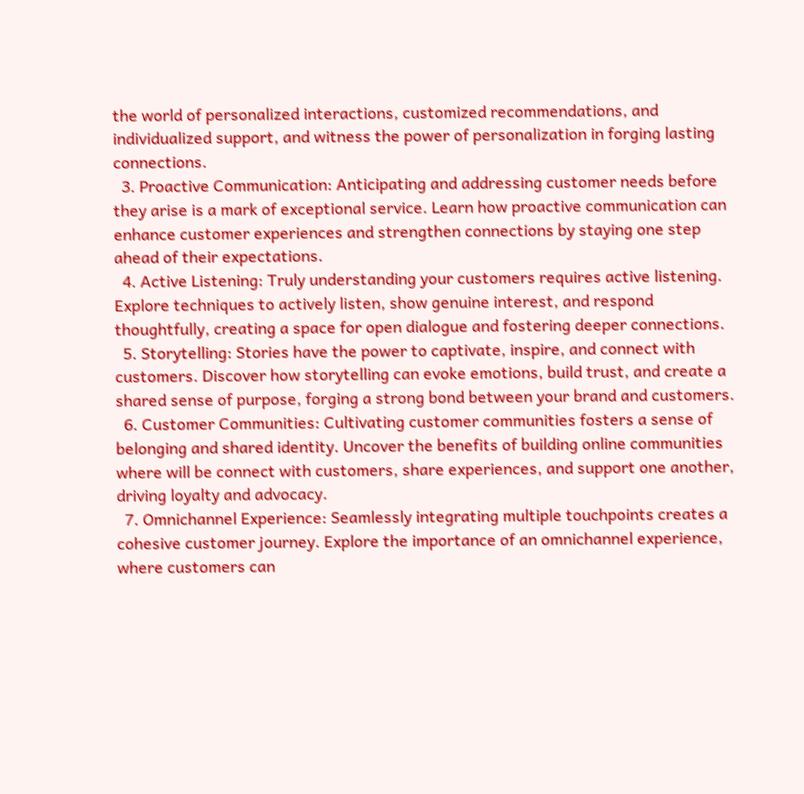the world of personalized interactions, customized recommendations, and individualized support, and witness the power of personalization in forging lasting connections.
  3. Proactive Communication: Anticipating and addressing customer needs before they arise is a mark of exceptional service. Learn how proactive communication can enhance customer experiences and strengthen connections by staying one step ahead of their expectations.
  4. Active Listening: Truly understanding your customers requires active listening. Explore techniques to actively listen, show genuine interest, and respond thoughtfully, creating a space for open dialogue and fostering deeper connections.
  5. Storytelling: Stories have the power to captivate, inspire, and connect with customers. Discover how storytelling can evoke emotions, build trust, and create a shared sense of purpose, forging a strong bond between your brand and customers.
  6. Customer Communities: Cultivating customer communities fosters a sense of belonging and shared identity. Uncover the benefits of building online communities where will be connect with customers, share experiences, and support one another, driving loyalty and advocacy.
  7. Omnichannel Experience: Seamlessly integrating multiple touchpoints creates a cohesive customer journey. Explore the importance of an omnichannel experience, where customers can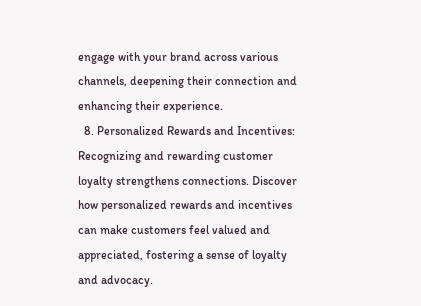engage with your brand across various channels, deepening their connection and enhancing their experience.
  8. Personalized Rewards and Incentives: Recognizing and rewarding customer loyalty strengthens connections. Discover how personalized rewards and incentives can make customers feel valued and appreciated, fostering a sense of loyalty and advocacy.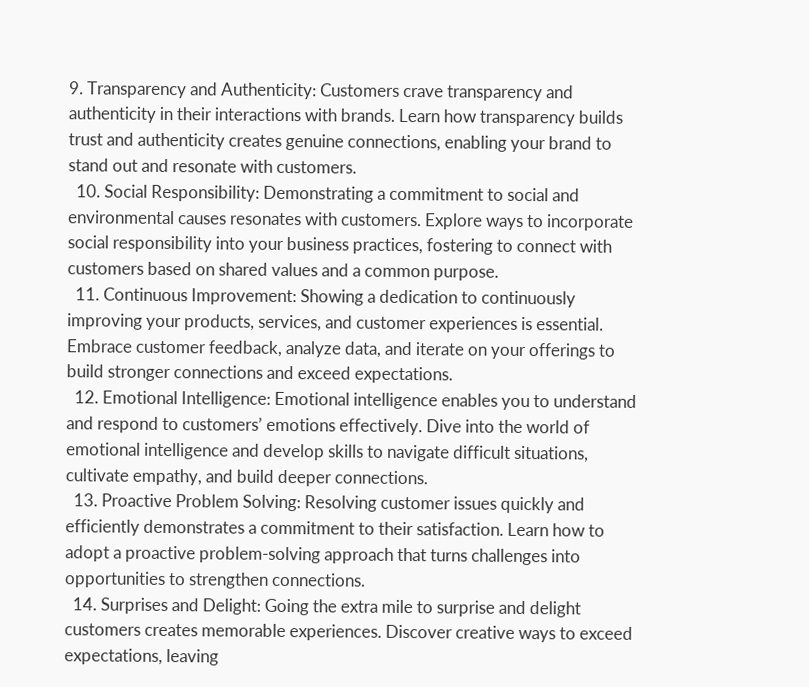9. Transparency and Authenticity: Customers crave transparency and authenticity in their interactions with brands. Learn how transparency builds trust and authenticity creates genuine connections, enabling your brand to stand out and resonate with customers.
  10. Social Responsibility: Demonstrating a commitment to social and environmental causes resonates with customers. Explore ways to incorporate social responsibility into your business practices, fostering to connect with customers based on shared values and a common purpose.
  11. Continuous Improvement: Showing a dedication to continuously improving your products, services, and customer experiences is essential. Embrace customer feedback, analyze data, and iterate on your offerings to build stronger connections and exceed expectations.
  12. Emotional Intelligence: Emotional intelligence enables you to understand and respond to customers’ emotions effectively. Dive into the world of emotional intelligence and develop skills to navigate difficult situations, cultivate empathy, and build deeper connections.
  13. Proactive Problem Solving: Resolving customer issues quickly and efficiently demonstrates a commitment to their satisfaction. Learn how to adopt a proactive problem-solving approach that turns challenges into opportunities to strengthen connections.
  14. Surprises and Delight: Going the extra mile to surprise and delight customers creates memorable experiences. Discover creative ways to exceed expectations, leaving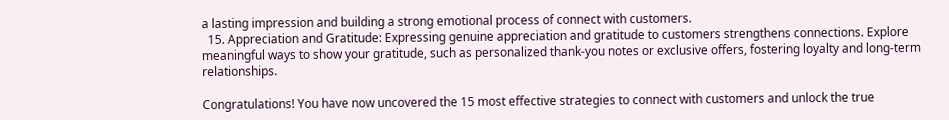a lasting impression and building a strong emotional process of connect with customers.
  15. Appreciation and Gratitude: Expressing genuine appreciation and gratitude to customers strengthens connections. Explore meaningful ways to show your gratitude, such as personalized thank-you notes or exclusive offers, fostering loyalty and long-term relationships.

Congratulations! You have now uncovered the 15 most effective strategies to connect with customers and unlock the true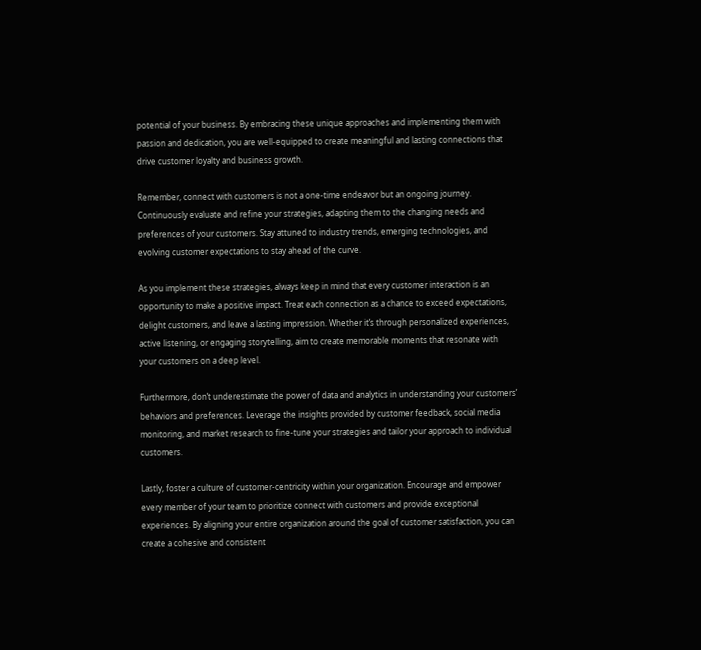potential of your business. By embracing these unique approaches and implementing them with passion and dedication, you are well-equipped to create meaningful and lasting connections that drive customer loyalty and business growth.

Remember, connect with customers is not a one-time endeavor but an ongoing journey. Continuously evaluate and refine your strategies, adapting them to the changing needs and preferences of your customers. Stay attuned to industry trends, emerging technologies, and evolving customer expectations to stay ahead of the curve.

As you implement these strategies, always keep in mind that every customer interaction is an opportunity to make a positive impact. Treat each connection as a chance to exceed expectations, delight customers, and leave a lasting impression. Whether it’s through personalized experiences, active listening, or engaging storytelling, aim to create memorable moments that resonate with your customers on a deep level.

Furthermore, don’t underestimate the power of data and analytics in understanding your customers’ behaviors and preferences. Leverage the insights provided by customer feedback, social media monitoring, and market research to fine-tune your strategies and tailor your approach to individual customers.

Lastly, foster a culture of customer-centricity within your organization. Encourage and empower every member of your team to prioritize connect with customers and provide exceptional experiences. By aligning your entire organization around the goal of customer satisfaction, you can create a cohesive and consistent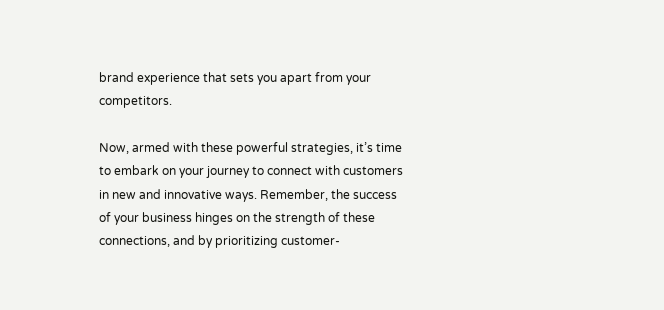brand experience that sets you apart from your competitors.

Now, armed with these powerful strategies, it’s time to embark on your journey to connect with customers in new and innovative ways. Remember, the success of your business hinges on the strength of these connections, and by prioritizing customer-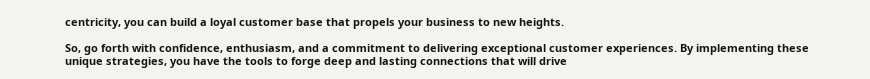centricity, you can build a loyal customer base that propels your business to new heights.

So, go forth with confidence, enthusiasm, and a commitment to delivering exceptional customer experiences. By implementing these unique strategies, you have the tools to forge deep and lasting connections that will drive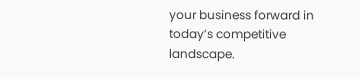your business forward in today’s competitive landscape.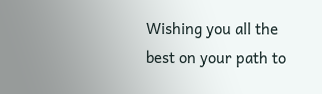Wishing you all the best on your path to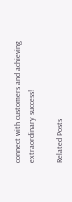connect with customers and achieving extraordinary success!

Related Posts